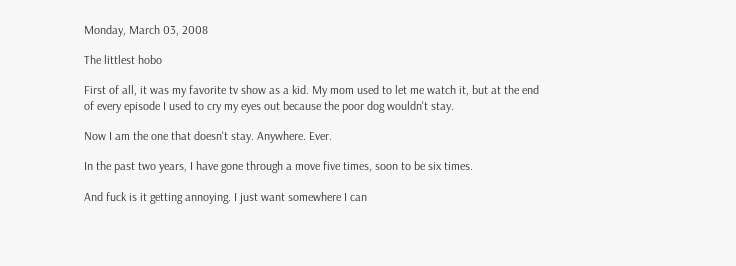Monday, March 03, 2008

The littlest hobo

First of all, it was my favorite tv show as a kid. My mom used to let me watch it, but at the end of every episode I used to cry my eyes out because the poor dog wouldn't stay.

Now I am the one that doesn't stay. Anywhere. Ever.

In the past two years, I have gone through a move five times, soon to be six times.

And fuck is it getting annoying. I just want somewhere I can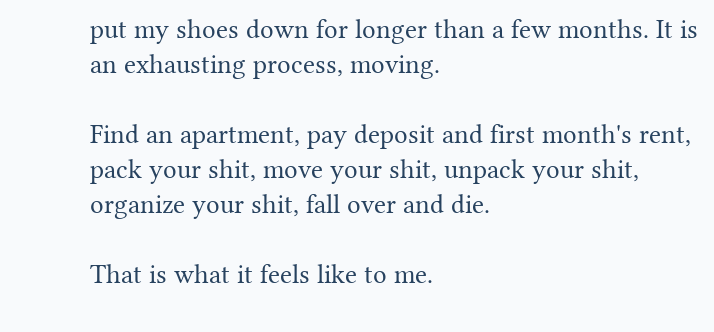put my shoes down for longer than a few months. It is an exhausting process, moving.

Find an apartment, pay deposit and first month's rent, pack your shit, move your shit, unpack your shit, organize your shit, fall over and die.

That is what it feels like to me.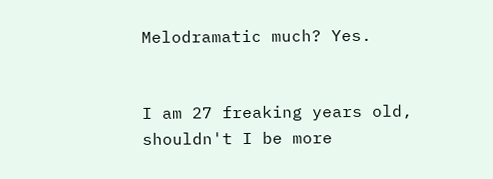Melodramatic much? Yes.


I am 27 freaking years old, shouldn't I be more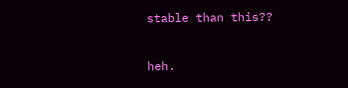stable than this??

heh.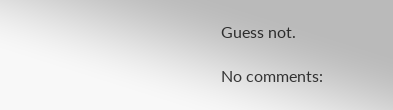Guess not.

No comments: